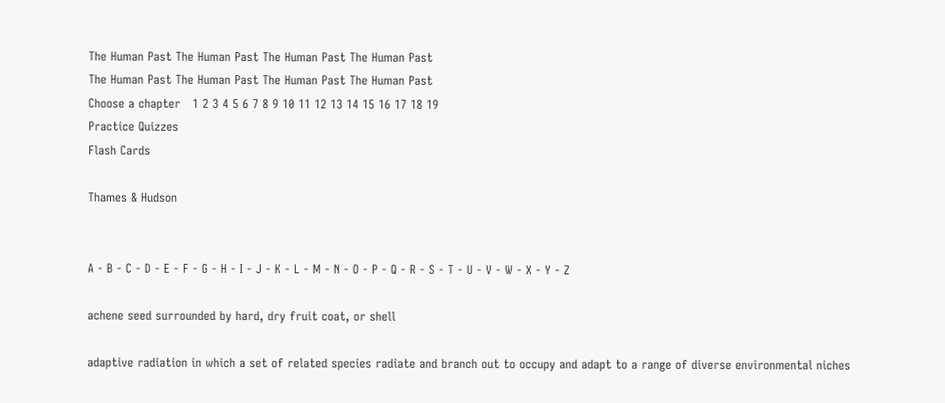The Human Past The Human Past The Human Past The Human Past
The Human Past The Human Past The Human Past The Human Past
Choose a chapter   1 2 3 4 5 6 7 8 9 10 11 12 13 14 15 16 17 18 19
Practice Quizzes
Flash Cards

Thames & Hudson


A - B - C - D - E - F - G - H - I - J - K - L - M - N - O - P - Q - R - S - T - U - V - W - X - Y - Z

achene seed surrounded by hard, dry fruit coat, or shell

adaptive radiation in which a set of related species radiate and branch out to occupy and adapt to a range of diverse environmental niches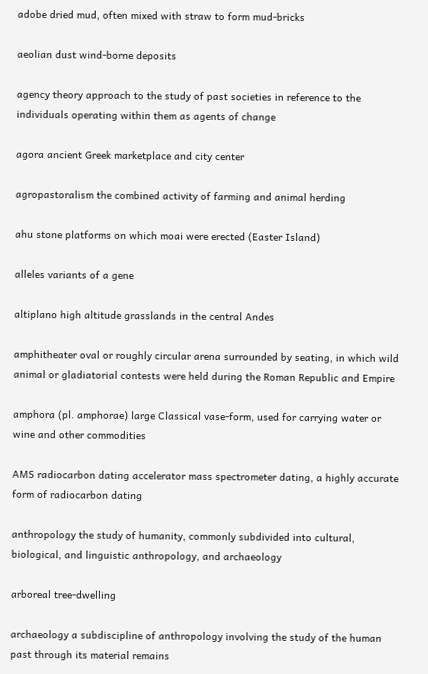adobe dried mud, often mixed with straw to form mud-bricks

aeolian dust wind-borne deposits

agency theory approach to the study of past societies in reference to the individuals operating within them as agents of change

agora ancient Greek marketplace and city center

agropastoralism the combined activity of farming and animal herding

ahu stone platforms on which moai were erected (Easter Island)

alleles variants of a gene

altiplano high altitude grasslands in the central Andes

amphitheater oval or roughly circular arena surrounded by seating, in which wild animal or gladiatorial contests were held during the Roman Republic and Empire

amphora (pl. amphorae) large Classical vase-form, used for carrying water or wine and other commodities

AMS radiocarbon dating accelerator mass spectrometer dating, a highly accurate form of radiocarbon dating

anthropology the study of humanity, commonly subdivided into cultural, biological, and linguistic anthropology, and archaeology

arboreal tree-dwelling

archaeology a subdiscipline of anthropology involving the study of the human past through its material remains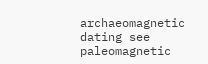archaeomagnetic dating see paleomagnetic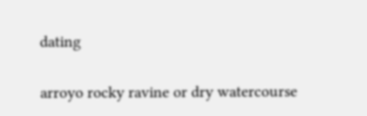dating

arroyo rocky ravine or dry watercourse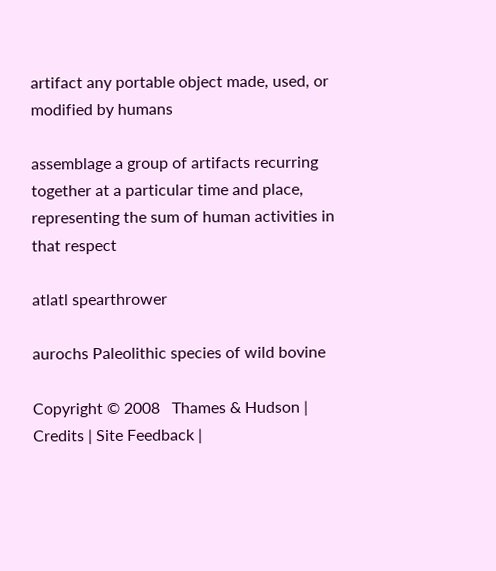artifact any portable object made, used, or modified by humans

assemblage a group of artifacts recurring together at a particular time and place, representing the sum of human activities in that respect

atlatl spearthrower

aurochs Paleolithic species of wild bovine

Copyright © 2008   Thames & Hudson | Credits | Site Feedback |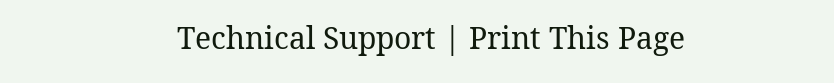Technical Support | Print This Page